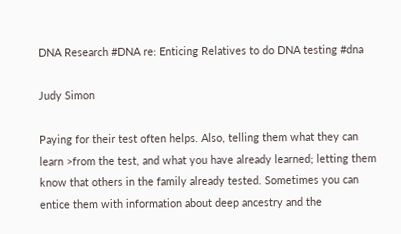DNA Research #DNA re: Enticing Relatives to do DNA testing #dna

Judy Simon

Paying for their test often helps. Also, telling them what they can
learn >from the test, and what you have already learned; letting them
know that others in the family already tested. Sometimes you can
entice them with information about deep ancestry and the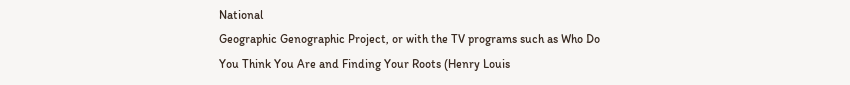National
Geographic Genographic Project, or with the TV programs such as Who Do
You Think You Are and Finding Your Roots (Henry Louis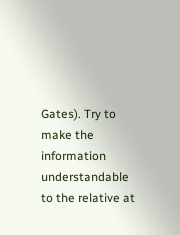Gates). Try to
make the information understandable to the relative at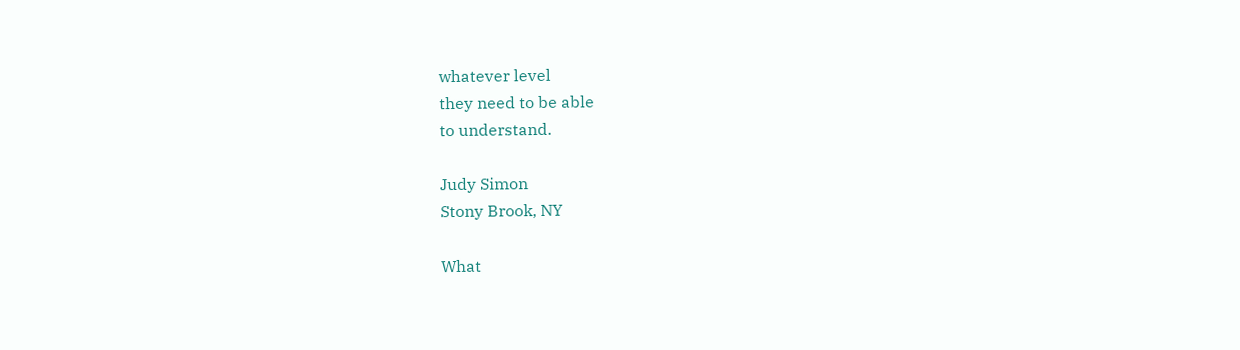whatever level
they need to be able
to understand.

Judy Simon
Stony Brook, NY

What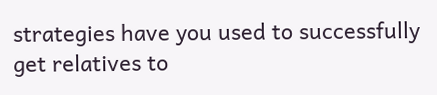strategies have you used to successfully get relatives to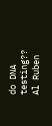do DNA testing??
Al Ruben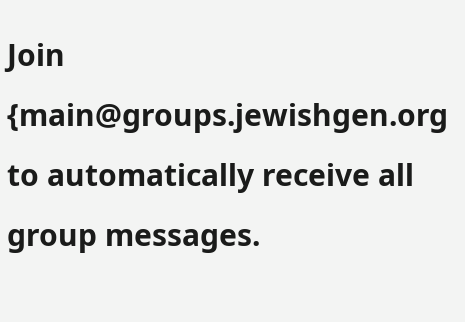Join {main@groups.jewishgen.org to automatically receive all group messages.